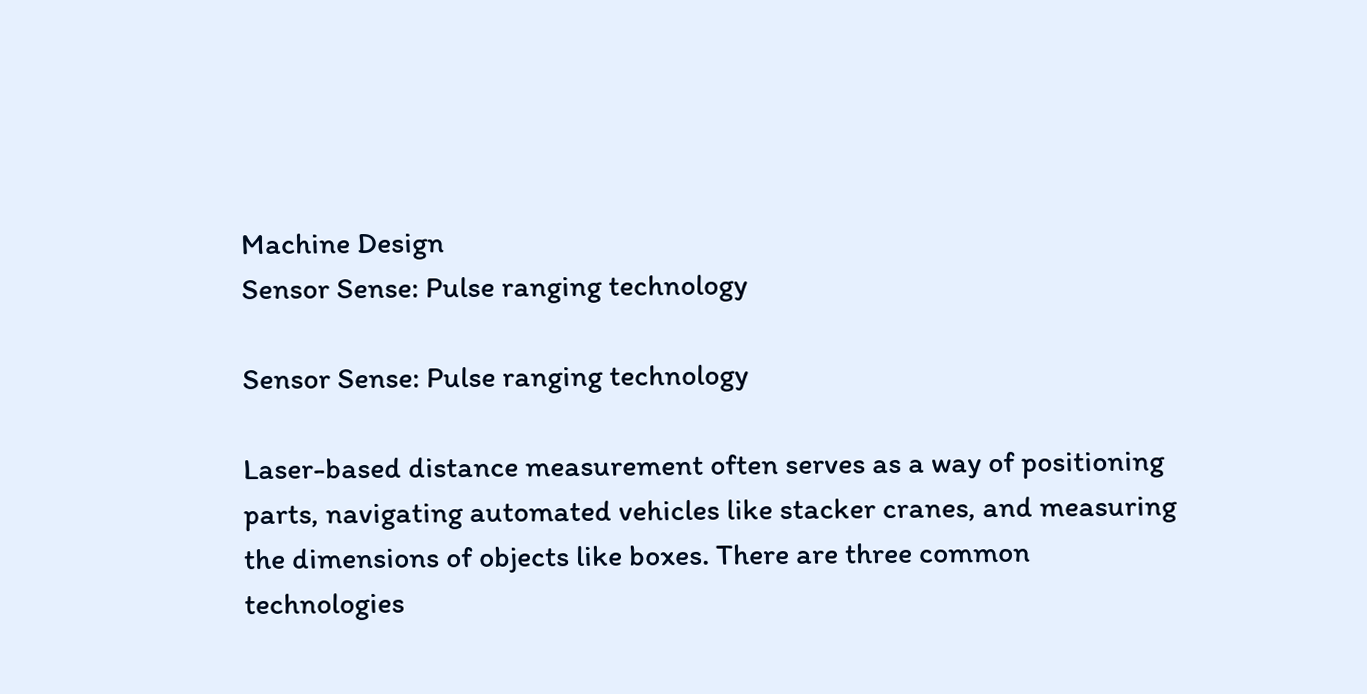Machine Design
Sensor Sense: Pulse ranging technology

Sensor Sense: Pulse ranging technology

Laser-based distance measurement often serves as a way of positioning parts, navigating automated vehicles like stacker cranes, and measuring the dimensions of objects like boxes. There are three common technologies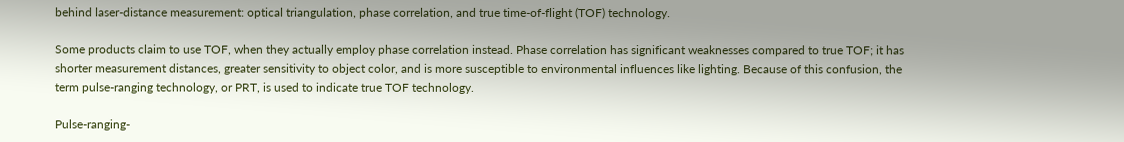behind laser-distance measurement: optical triangulation, phase correlation, and true time-of-flight (TOF) technology.

Some products claim to use TOF, when they actually employ phase correlation instead. Phase correlation has significant weaknesses compared to true TOF; it has shorter measurement distances, greater sensitivity to object color, and is more susceptible to environmental influences like lighting. Because of this confusion, the term pulse-ranging technology, or PRT, is used to indicate true TOF technology.

Pulse-ranging-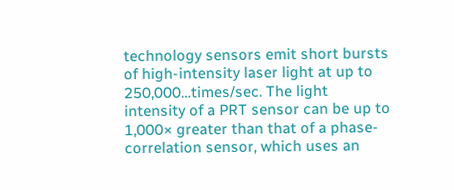technology sensors emit short bursts of high-intensity laser light at up to 250,000…times/sec. The light intensity of a PRT sensor can be up to 1,000× greater than that of a phase-correlation sensor, which uses an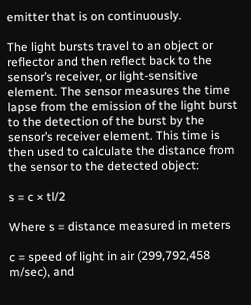emitter that is on continuously.

The light bursts travel to an object or reflector and then reflect back to the sensor’s receiver, or light-sensitive element. The sensor measures the time lapse from the emission of the light burst to the detection of the burst by the sensor’s receiver element. This time is then used to calculate the distance from the sensor to the detected object:

s = c × tl/2

Where s = distance measured in meters

c = speed of light in air (299,792,458 m/sec), and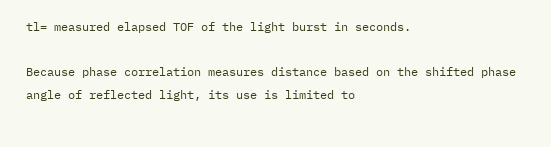tl= measured elapsed TOF of the light burst in seconds.

Because phase correlation measures distance based on the shifted phase angle of reflected light, its use is limited to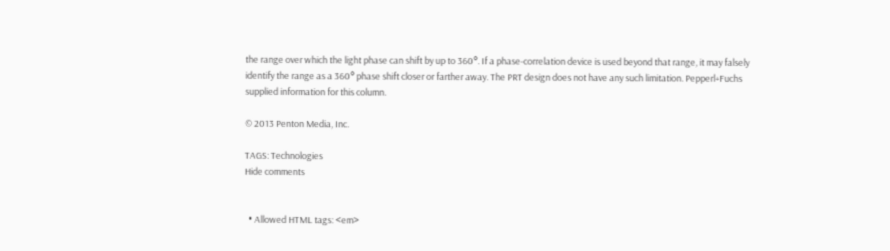the range over which the light phase can shift by up to 360°. If a phase-correlation device is used beyond that range, it may falsely identify the range as a 360° phase shift closer or farther away. The PRT design does not have any such limitation. Pepperl+Fuchs supplied information for this column.

© 2013 Penton Media, Inc.

TAGS: Technologies
Hide comments


  • Allowed HTML tags: <em>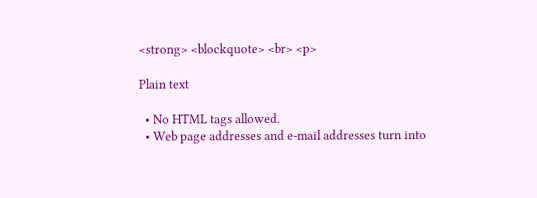<strong> <blockquote> <br> <p>

Plain text

  • No HTML tags allowed.
  • Web page addresses and e-mail addresses turn into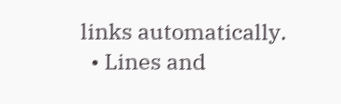links automatically.
  • Lines and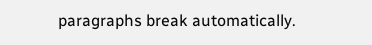paragraphs break automatically.